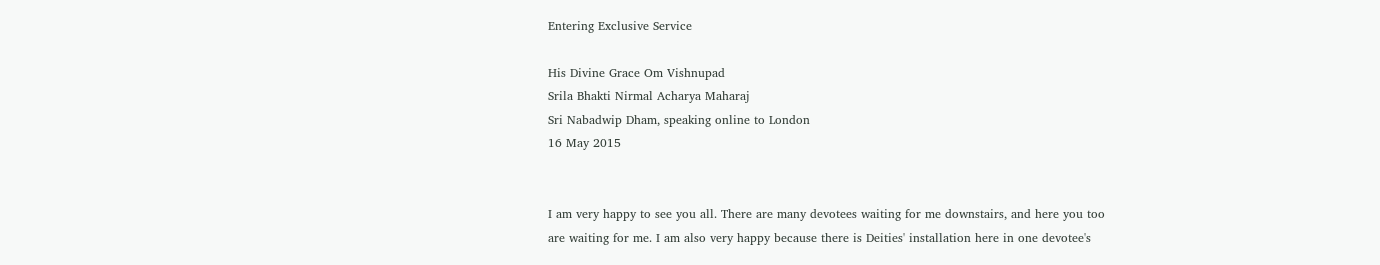Entering Exclusive Service

His Divine Grace Om Vishnupad
Srila Bhakti Nirmal Acharya Maharaj
Sri Nabadwip Dham, speaking online to London
16 May 2015


I am very happy to see you all. There are many devotees waiting for me downstairs, and here you too are waiting for me. I am also very happy because there is Deities' installation here in one devotee's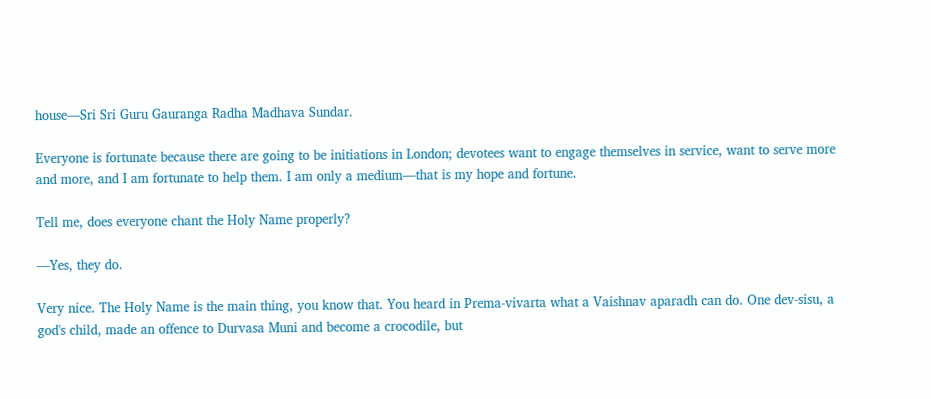house—Sri Sri Guru Gauranga Radha Madhava Sundar.

Everyone is fortunate because there are going to be initiations in London; devotees want to engage themselves in service, want to serve more and more, and I am fortunate to help them. I am only a medium—that is my hope and fortune.

Tell me, does everyone chant the Holy Name properly?

—Yes, they do.

Very nice. The Holy Name is the main thing, you know that. You heard in Prema-vivarta what a Vaishnav aparadh can do. One dev-sisu, a god's child, made an offence to Durvasa Muni and become a crocodile, but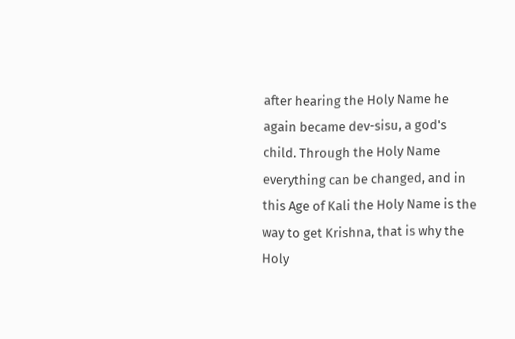after hearing the Holy Name he again became dev-sisu, a god's child. Through the Holy Name everything can be changed, and in this Age of Kali the Holy Name is the way to get Krishna, that is why the Holy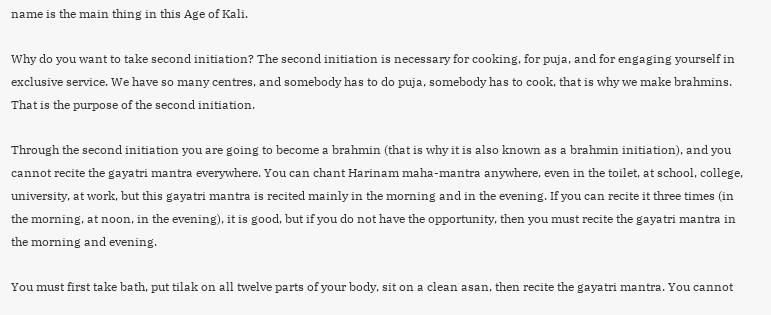name is the main thing in this Age of Kali.

Why do you want to take second initiation? The second initiation is necessary for cooking, for puja, and for engaging yourself in exclusive service. We have so many centres, and somebody has to do puja, somebody has to cook, that is why we make brahmins. That is the purpose of the second initiation.

Through the second initiation you are going to become a brahmin (that is why it is also known as a brahmin initiation), and you cannot recite the gayatri mantra everywhere. You can chant Harinam maha-mantra anywhere, even in the toilet, at school, college, university, at work, but this gayatri mantra is recited mainly in the morning and in the evening. If you can recite it three times (in the morning, at noon, in the evening), it is good, but if you do not have the opportunity, then you must recite the gayatri mantra in the morning and evening.

You must first take bath, put tilak on all twelve parts of your body, sit on a clean asan, then recite the gayatri mantra. You cannot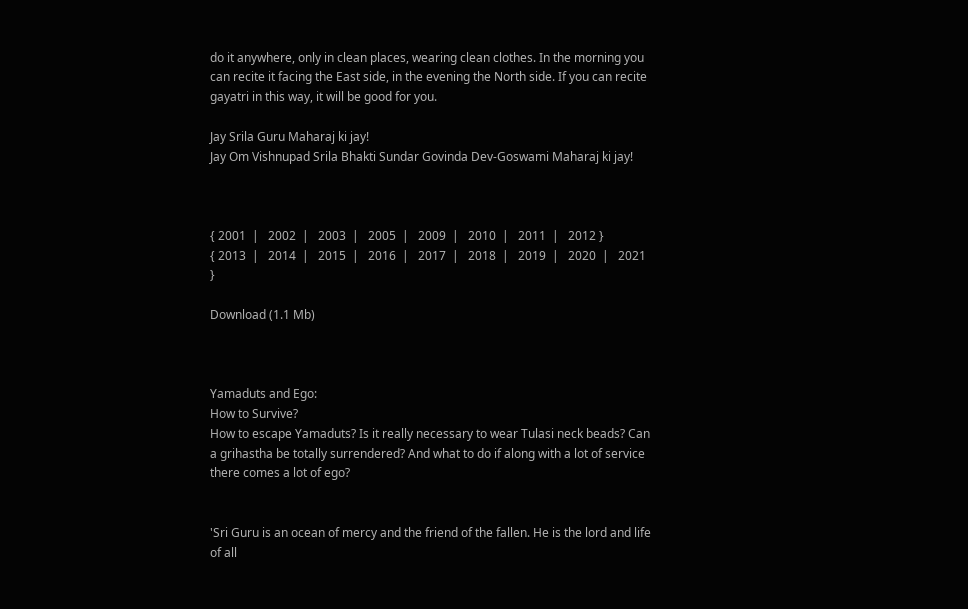do it anywhere, only in clean places, wearing clean clothes. In the morning you can recite it facing the East side, in the evening the North side. If you can recite gayatri in this way, it will be good for you.

Jay Srila Guru Maharaj ki jay!
Jay Om Vishnupad Srila Bhakti Sundar Govinda Dev-Goswami Maharaj ki jay!



{ 2001  |   2002  |   2003  |   2005  |   2009  |   2010  |   2011  |   2012 }
{ 2013  |   2014  |   2015  |   2016  |   2017  |   2018  |   2019  |   2020  |   2021 }

Download (1.1 Mb)



Yamaduts and Ego:
How to Survive?
How to escape Yamaduts? Is it really necessary to wear Tulasi neck beads? Can a grihastha be totally surrendered? And what to do if along with a lot of service there comes a lot of ego?


'Sri Guru is an ocean of mercy and the friend of the fallen. He is the lord and life of all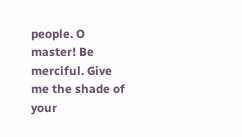people. O master! Be merciful. Give me the shade of your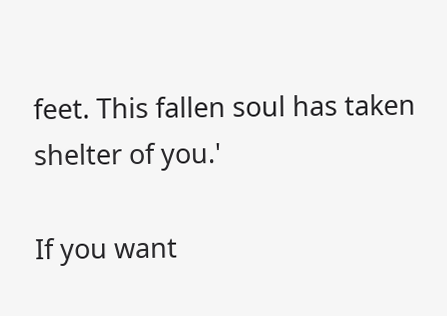feet. This fallen soul has taken shelter of you.'

If you want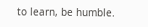to learn, be humble.